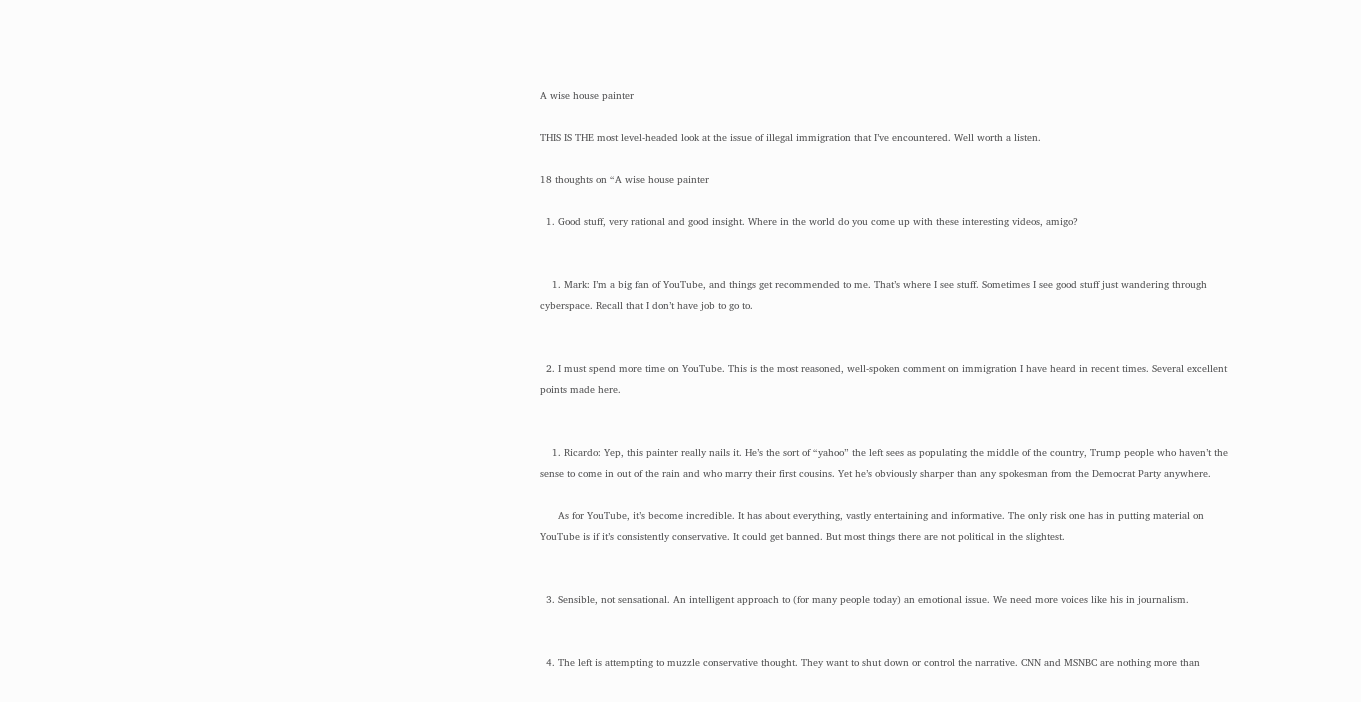A wise house painter

THIS IS THE most level-headed look at the issue of illegal immigration that I’ve encountered. Well worth a listen.

18 thoughts on “A wise house painter

  1. Good stuff, very rational and good insight. Where in the world do you come up with these interesting videos, amigo?


    1. Mark: I’m a big fan of YouTube, and things get recommended to me. That’s where I see stuff. Sometimes I see good stuff just wandering through cyberspace. Recall that I don’t have job to go to.


  2. I must spend more time on YouTube. This is the most reasoned, well-spoken comment on immigration I have heard in recent times. Several excellent points made here.


    1. Ricardo: Yep, this painter really nails it. He’s the sort of “yahoo” the left sees as populating the middle of the country, Trump people who haven’t the sense to come in out of the rain and who marry their first cousins. Yet he’s obviously sharper than any spokesman from the Democrat Party anywhere.

      As for YouTube, it’s become incredible. It has about everything, vastly entertaining and informative. The only risk one has in putting material on YouTube is if it’s consistently conservative. It could get banned. But most things there are not political in the slightest.


  3. Sensible, not sensational. An intelligent approach to (for many people today) an emotional issue. We need more voices like his in journalism.


  4. The left is attempting to muzzle conservative thought. They want to shut down or control the narrative. CNN and MSNBC are nothing more than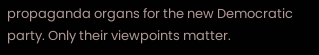propaganda organs for the new Democratic party. Only their viewpoints matter.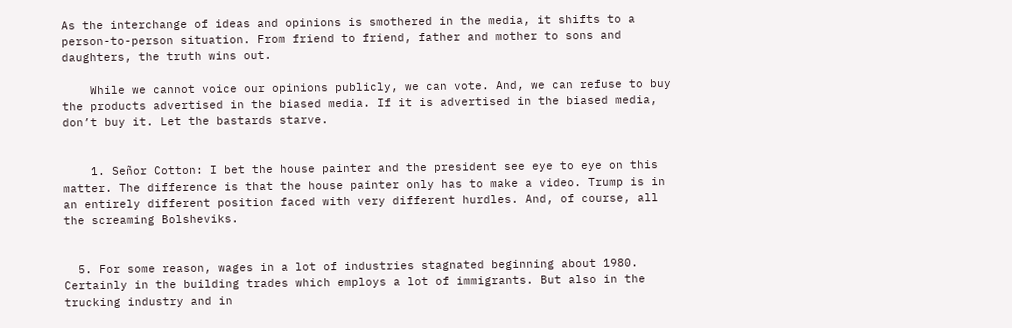As the interchange of ideas and opinions is smothered in the media, it shifts to a person-to-person situation. From friend to friend, father and mother to sons and daughters, the truth wins out.

    While we cannot voice our opinions publicly, we can vote. And, we can refuse to buy the products advertised in the biased media. If it is advertised in the biased media, don’t buy it. Let the bastards starve.


    1. Señor Cotton: I bet the house painter and the president see eye to eye on this matter. The difference is that the house painter only has to make a video. Trump is in an entirely different position faced with very different hurdles. And, of course, all the screaming Bolsheviks.


  5. For some reason, wages in a lot of industries stagnated beginning about 1980. Certainly in the building trades which employs a lot of immigrants. But also in the trucking industry and in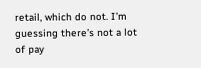retail, which do not. I’m guessing there’s not a lot of pay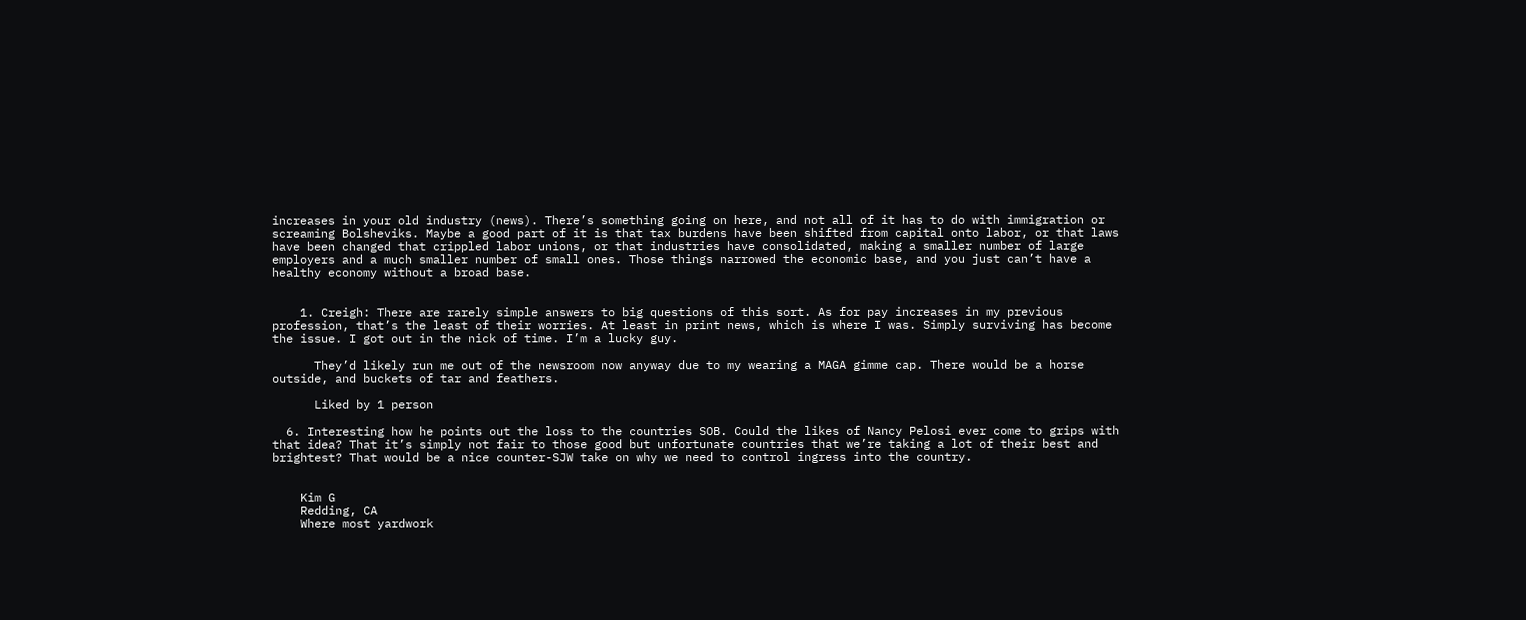increases in your old industry (news). There’s something going on here, and not all of it has to do with immigration or screaming Bolsheviks. Maybe a good part of it is that tax burdens have been shifted from capital onto labor, or that laws have been changed that crippled labor unions, or that industries have consolidated, making a smaller number of large employers and a much smaller number of small ones. Those things narrowed the economic base, and you just can’t have a healthy economy without a broad base.


    1. Creigh: There are rarely simple answers to big questions of this sort. As for pay increases in my previous profession, that’s the least of their worries. At least in print news, which is where I was. Simply surviving has become the issue. I got out in the nick of time. I’m a lucky guy.

      They’d likely run me out of the newsroom now anyway due to my wearing a MAGA gimme cap. There would be a horse outside, and buckets of tar and feathers.

      Liked by 1 person

  6. Interesting how he points out the loss to the countries SOB. Could the likes of Nancy Pelosi ever come to grips with that idea? That it’s simply not fair to those good but unfortunate countries that we’re taking a lot of their best and brightest? That would be a nice counter-SJW take on why we need to control ingress into the country.


    Kim G
    Redding, CA
    Where most yardwork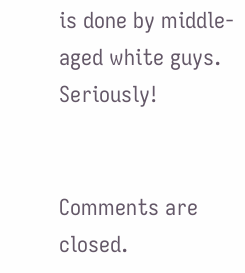is done by middle-aged white guys. Seriously!


Comments are closed.